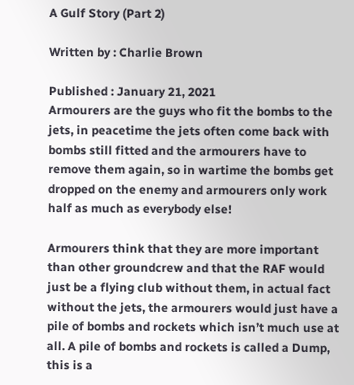A Gulf Story (Part 2)

Written by : Charlie Brown

Published : January 21, 2021
Armourers are the guys who fit the bombs to the jets, in peacetime the jets often come back with bombs still fitted and the armourers have to remove them again, so in wartime the bombs get dropped on the enemy and armourers only work half as much as everybody else!

Armourers think that they are more important than other groundcrew and that the RAF would just be a flying club without them, in actual fact without the jets, the armourers would just have a pile of bombs and rockets which isn’t much use at all. A pile of bombs and rockets is called a Dump, this is a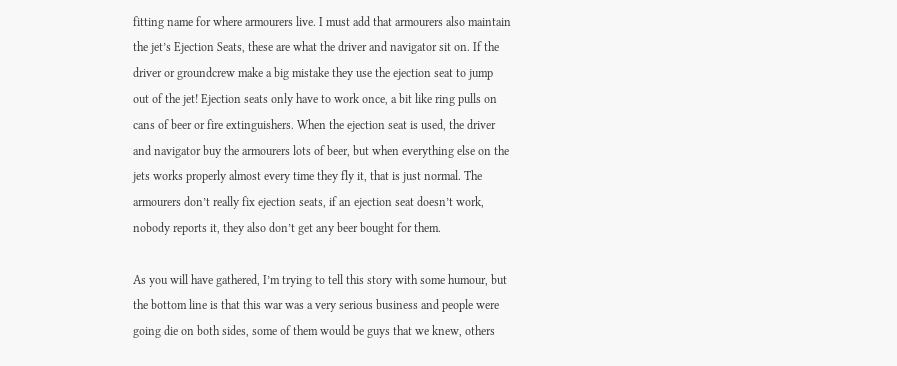fitting name for where armourers live. I must add that armourers also maintain the jet’s Ejection Seats, these are what the driver and navigator sit on. If the driver or groundcrew make a big mistake they use the ejection seat to jump out of the jet! Ejection seats only have to work once, a bit like ring pulls on cans of beer or fire extinguishers. When the ejection seat is used, the driver and navigator buy the armourers lots of beer, but when everything else on the jets works properly almost every time they fly it, that is just normal. The armourers don’t really fix ejection seats, if an ejection seat doesn’t work, nobody reports it, they also don’t get any beer bought for them.

As you will have gathered, I’m trying to tell this story with some humour, but the bottom line is that this war was a very serious business and people were going die on both sides, some of them would be guys that we knew, others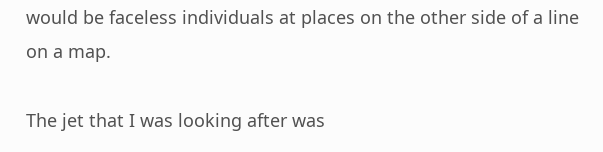would be faceless individuals at places on the other side of a line on a map.

The jet that I was looking after was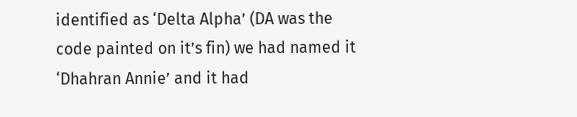identified as ‘Delta Alpha’ (DA was the code painted on it’s fin) we had named it ‘Dhahran Annie’ and it had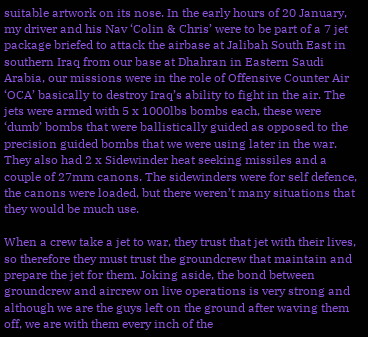suitable artwork on its nose. In the early hours of 20 January, my driver and his Nav ‘Colin & Chris’ were to be part of a 7 jet package briefed to attack the airbase at Jalibah South East in southern Iraq from our base at Dhahran in Eastern Saudi Arabia, our missions were in the role of Offensive Counter Air ‘OCA’ basically to destroy Iraq’s ability to fight in the air. The jets were armed with 5 x 1000lbs bombs each, these were ‘dumb’ bombs that were ballistically guided as opposed to the precision guided bombs that we were using later in the war. They also had 2 x Sidewinder heat seeking missiles and a couple of 27mm canons. The sidewinders were for self defence, the canons were loaded, but there weren’t many situations that they would be much use.

When a crew take a jet to war, they trust that jet with their lives, so therefore they must trust the groundcrew that maintain and prepare the jet for them. Joking aside, the bond between groundcrew and aircrew on live operations is very strong and although we are the guys left on the ground after waving them off, we are with them every inch of the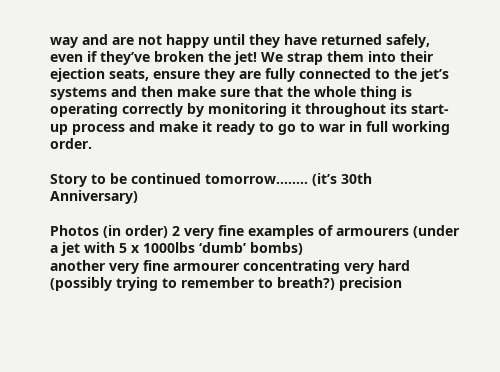way and are not happy until they have returned safely, even if they’ve broken the jet! We strap them into their ejection seats, ensure they are fully connected to the jet’s systems and then make sure that the whole thing is operating correctly by monitoring it throughout its start-up process and make it ready to go to war in full working order.

Story to be continued tomorrow........ (it’s 30th Anniversary)

Photos (in order) 2 very fine examples of armourers (under a jet with 5 x 1000lbs ‘dumb’ bombs)
another very fine armourer concentrating very hard (possibly trying to remember to breath?) precision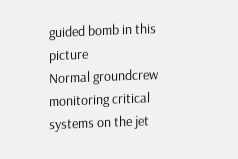guided bomb in this picture
Normal groundcrew monitoring critical systems on the jet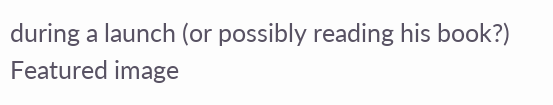during a launch (or possibly reading his book?)
Featured image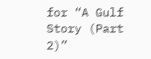for “A Gulf Story (Part 2)”